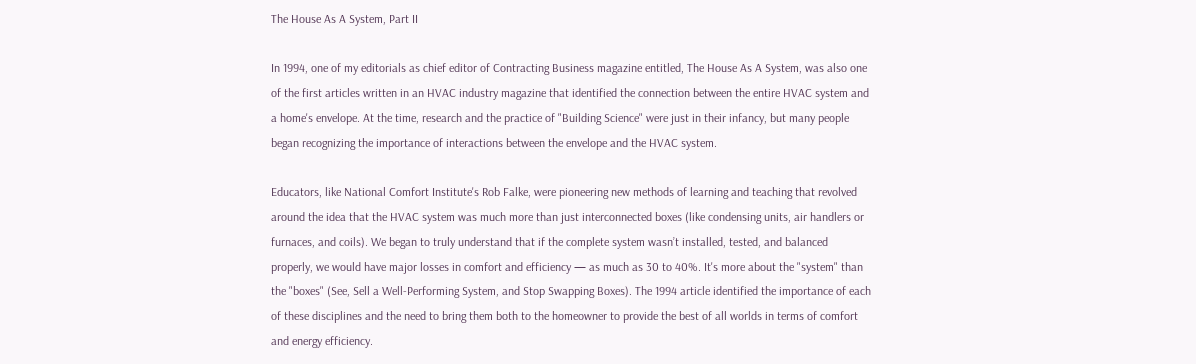The House As A System, Part II

In 1994, one of my editorials as chief editor of Contracting Business magazine entitled, The House As A System, was also one of the first articles written in an HVAC industry magazine that identified the connection between the entire HVAC system and a home's envelope. At the time, research and the practice of "Building Science" were just in their infancy, but many people began recognizing the importance of interactions between the envelope and the HVAC system.

Educators, like National Comfort Institute's Rob Falke, were pioneering new methods of learning and teaching that revolved around the idea that the HVAC system was much more than just interconnected boxes (like condensing units, air handlers or furnaces, and coils). We began to truly understand that if the complete system wasn’t installed, tested, and balanced properly, we would have major losses in comfort and efficiency — as much as 30 to 40%. It's more about the "system" than the "boxes" (See, Sell a Well-Performing System, and Stop Swapping Boxes). The 1994 article identified the importance of each of these disciplines and the need to bring them both to the homeowner to provide the best of all worlds in terms of comfort and energy efficiency.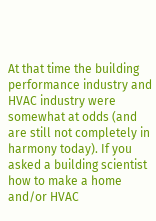At that time the building performance industry and HVAC industry were somewhat at odds (and are still not completely in harmony today). If you asked a building scientist how to make a home and/or HVAC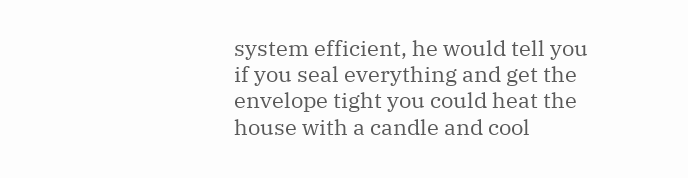system efficient, he would tell you if you seal everything and get the envelope tight you could heat the house with a candle and cool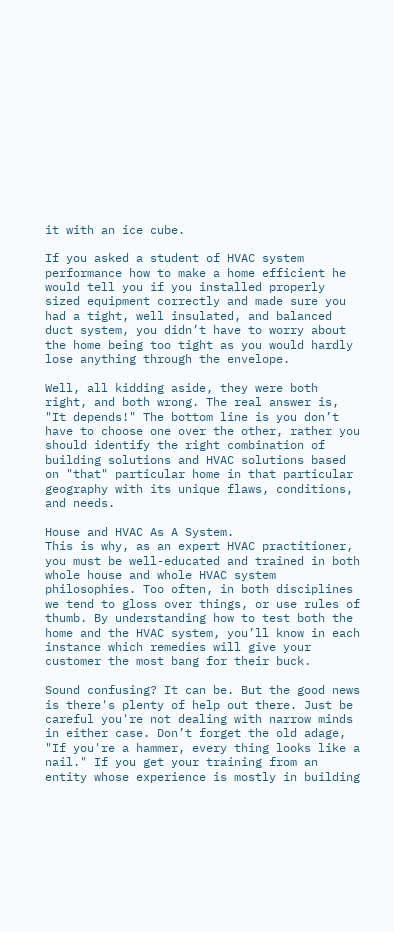it with an ice cube.

If you asked a student of HVAC system performance how to make a home efficient he would tell you if you installed properly sized equipment correctly and made sure you had a tight, well insulated, and balanced duct system, you didn’t have to worry about the home being too tight as you would hardly lose anything through the envelope.

Well, all kidding aside, they were both right, and both wrong. The real answer is, "It depends!" The bottom line is you don’t have to choose one over the other, rather you should identify the right combination of building solutions and HVAC solutions based on "that" particular home in that particular geography with its unique flaws, conditions, and needs.

House and HVAC As A System.
This is why, as an expert HVAC practitioner, you must be well-educated and trained in both whole house and whole HVAC system philosophies. Too often, in both disciplines we tend to gloss over things, or use rules of thumb. By understanding how to test both the home and the HVAC system, you’ll know in each instance which remedies will give your customer the most bang for their buck.

Sound confusing? It can be. But the good news is there's plenty of help out there. Just be careful you're not dealing with narrow minds in either case. Don’t forget the old adage, "If you're a hammer, every thing looks like a nail." If you get your training from an entity whose experience is mostly in building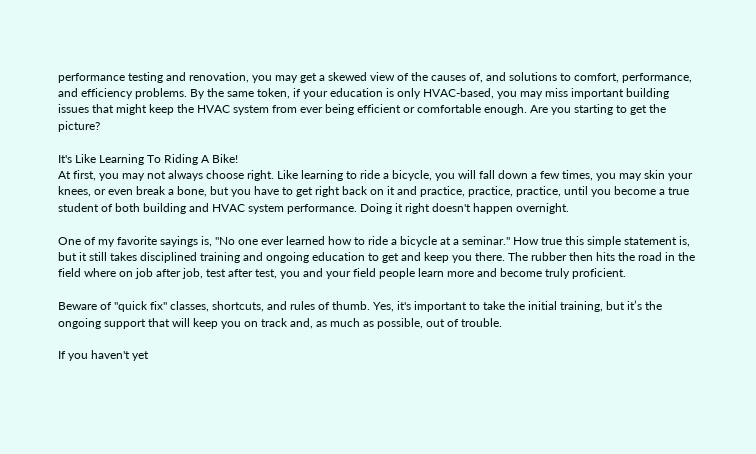performance testing and renovation, you may get a skewed view of the causes of, and solutions to comfort, performance, and efficiency problems. By the same token, if your education is only HVAC-based, you may miss important building issues that might keep the HVAC system from ever being efficient or comfortable enough. Are you starting to get the picture?

It's Like Learning To Riding A Bike!
At first, you may not always choose right. Like learning to ride a bicycle, you will fall down a few times, you may skin your knees, or even break a bone, but you have to get right back on it and practice, practice, practice, until you become a true student of both building and HVAC system performance. Doing it right doesn't happen overnight.

One of my favorite sayings is, "No one ever learned how to ride a bicycle at a seminar." How true this simple statement is, but it still takes disciplined training and ongoing education to get and keep you there. The rubber then hits the road in the field where on job after job, test after test, you and your field people learn more and become truly proficient.

Beware of "quick fix" classes, shortcuts, and rules of thumb. Yes, it's important to take the initial training, but it’s the ongoing support that will keep you on track and, as much as possible, out of trouble.

If you haven't yet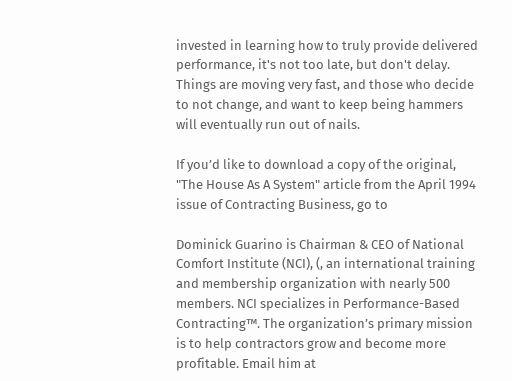invested in learning how to truly provide delivered performance, it's not too late, but don't delay. Things are moving very fast, and those who decide to not change, and want to keep being hammers will eventually run out of nails.

If you’d like to download a copy of the original, "The House As A System" article from the April 1994 issue of Contracting Business, go to

Dominick Guarino is Chairman & CEO of National Comfort Institute (NCI), (, an international training and membership organization with nearly 500 members. NCI specializes in Performance-Based Contracting™. The organization’s primary mission is to help contractors grow and become more profitable. Email him at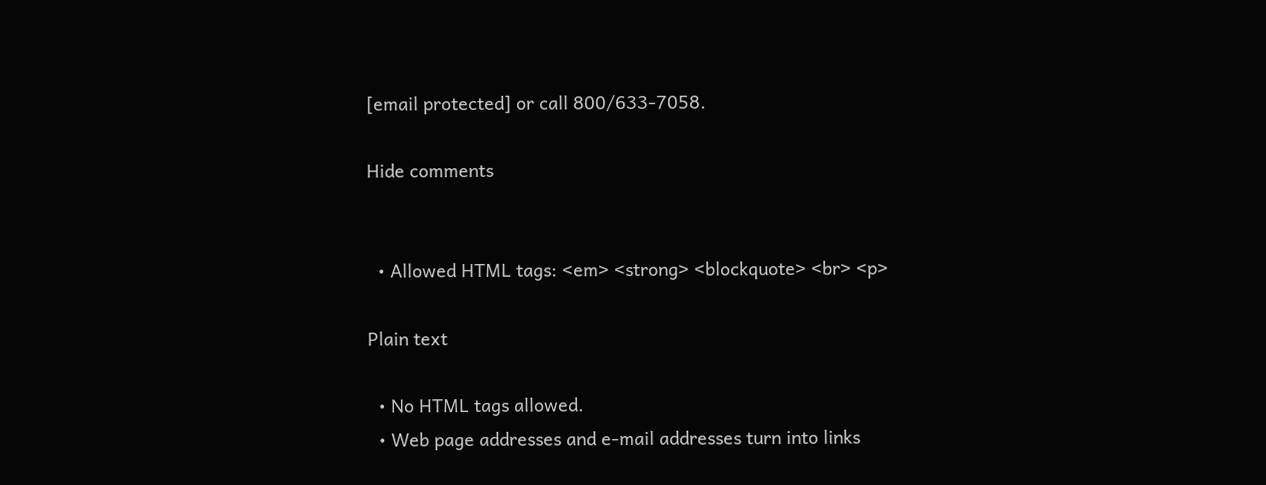[email protected] or call 800/633-7058.

Hide comments


  • Allowed HTML tags: <em> <strong> <blockquote> <br> <p>

Plain text

  • No HTML tags allowed.
  • Web page addresses and e-mail addresses turn into links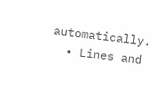automatically.
  • Lines and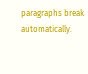paragraphs break automatically.